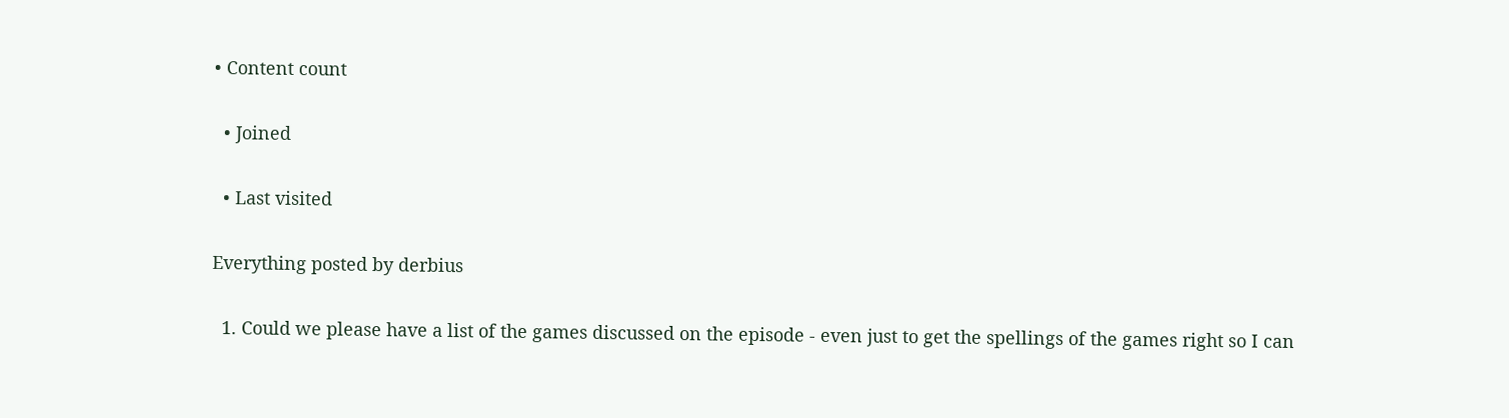• Content count

  • Joined

  • Last visited

Everything posted by derbius

  1. Could we please have a list of the games discussed on the episode - even just to get the spellings of the games right so I can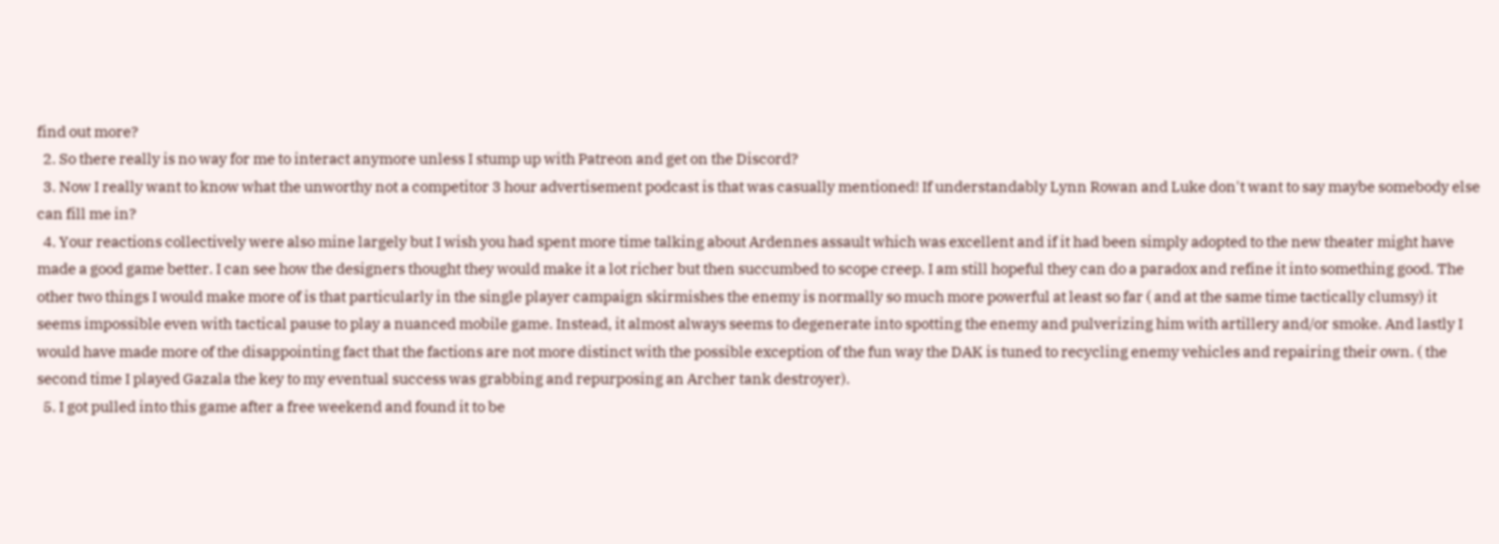find out more?
  2. So there really is no way for me to interact anymore unless I stump up with Patreon and get on the Discord?
  3. Now I really want to know what the unworthy not a competitor 3 hour advertisement podcast is that was casually mentioned! If understandably Lynn Rowan and Luke don't want to say maybe somebody else can fill me in?
  4. Your reactions collectively were also mine largely but I wish you had spent more time talking about Ardennes assault which was excellent and if it had been simply adopted to the new theater might have made a good game better. I can see how the designers thought they would make it a lot richer but then succumbed to scope creep. I am still hopeful they can do a paradox and refine it into something good. The other two things I would make more of is that particularly in the single player campaign skirmishes the enemy is normally so much more powerful at least so far ( and at the same time tactically clumsy) it seems impossible even with tactical pause to play a nuanced mobile game. Instead, it almost always seems to degenerate into spotting the enemy and pulverizing him with artillery and/or smoke. And lastly I would have made more of the disappointing fact that the factions are not more distinct with the possible exception of the fun way the DAK is tuned to recycling enemy vehicles and repairing their own. ( the second time I played Gazala the key to my eventual success was grabbing and repurposing an Archer tank destroyer).
  5. I got pulled into this game after a free weekend and found it to be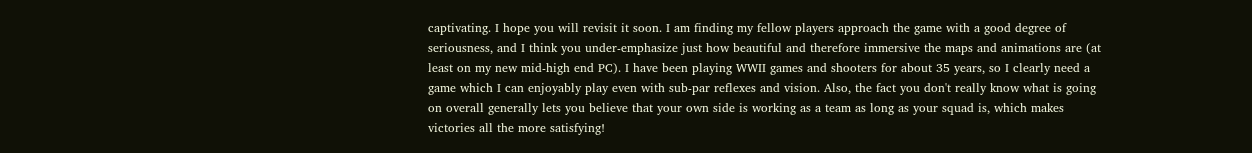captivating. I hope you will revisit it soon. I am finding my fellow players approach the game with a good degree of seriousness, and I think you under-emphasize just how beautiful and therefore immersive the maps and animations are (at least on my new mid-high end PC). I have been playing WWII games and shooters for about 35 years, so I clearly need a game which I can enjoyably play even with sub-par reflexes and vision. Also, the fact you don't really know what is going on overall generally lets you believe that your own side is working as a team as long as your squad is, which makes victories all the more satisfying!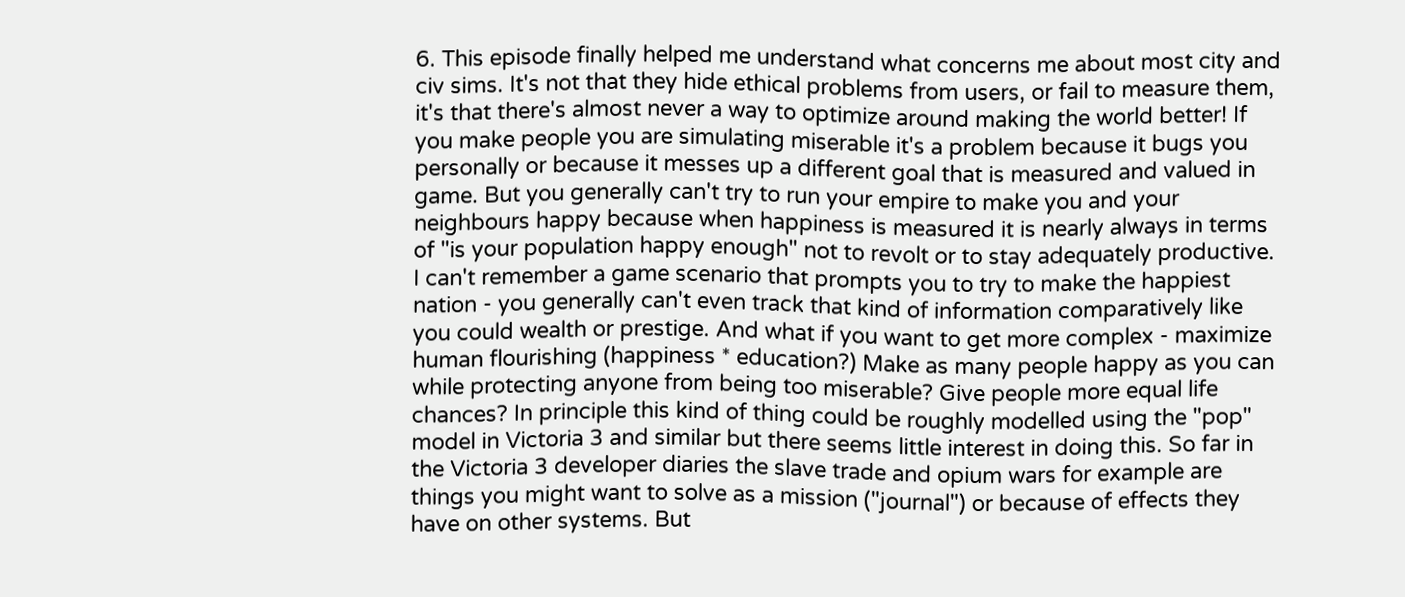6. This episode finally helped me understand what concerns me about most city and civ sims. It's not that they hide ethical problems from users, or fail to measure them, it's that there's almost never a way to optimize around making the world better! If you make people you are simulating miserable it's a problem because it bugs you personally or because it messes up a different goal that is measured and valued in game. But you generally can't try to run your empire to make you and your neighbours happy because when happiness is measured it is nearly always in terms of "is your population happy enough" not to revolt or to stay adequately productive. I can't remember a game scenario that prompts you to try to make the happiest nation - you generally can't even track that kind of information comparatively like you could wealth or prestige. And what if you want to get more complex - maximize human flourishing (happiness * education?) Make as many people happy as you can while protecting anyone from being too miserable? Give people more equal life chances? In principle this kind of thing could be roughly modelled using the "pop" model in Victoria 3 and similar but there seems little interest in doing this. So far in the Victoria 3 developer diaries the slave trade and opium wars for example are things you might want to solve as a mission ("journal") or because of effects they have on other systems. But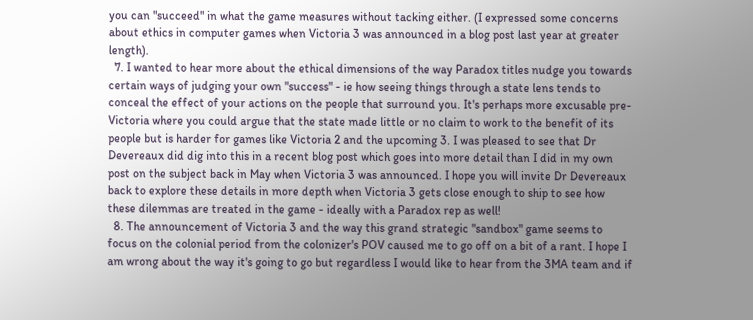you can "succeed" in what the game measures without tacking either. (I expressed some concerns about ethics in computer games when Victoria 3 was announced in a blog post last year at greater length).
  7. I wanted to hear more about the ethical dimensions of the way Paradox titles nudge you towards certain ways of judging your own "success" - ie how seeing things through a state lens tends to conceal the effect of your actions on the people that surround you. It's perhaps more excusable pre-Victoria where you could argue that the state made little or no claim to work to the benefit of its people but is harder for games like Victoria 2 and the upcoming 3. I was pleased to see that Dr Devereaux did dig into this in a recent blog post which goes into more detail than I did in my own post on the subject back in May when Victoria 3 was announced. I hope you will invite Dr Devereaux back to explore these details in more depth when Victoria 3 gets close enough to ship to see how these dilemmas are treated in the game - ideally with a Paradox rep as well!
  8. The announcement of Victoria 3 and the way this grand strategic "sandbox" game seems to focus on the colonial period from the colonizer's POV caused me to go off on a bit of a rant. I hope I am wrong about the way it's going to go but regardless I would like to hear from the 3MA team and if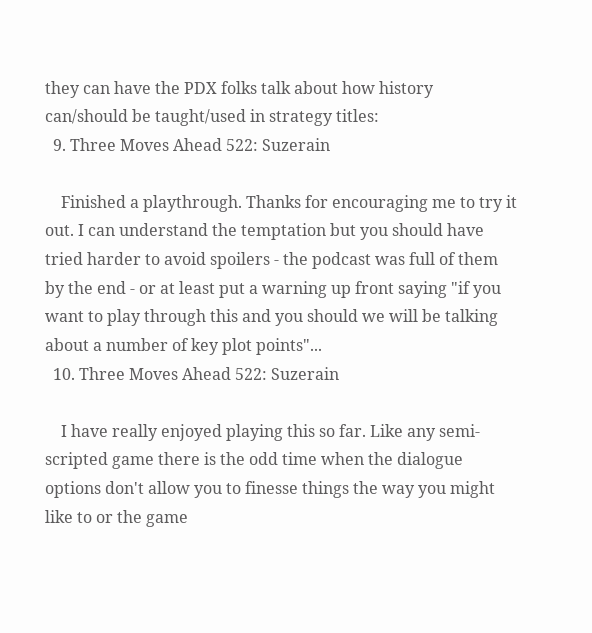they can have the PDX folks talk about how history can/should be taught/used in strategy titles:
  9. Three Moves Ahead 522: Suzerain

    Finished a playthrough. Thanks for encouraging me to try it out. I can understand the temptation but you should have tried harder to avoid spoilers - the podcast was full of them by the end - or at least put a warning up front saying "if you want to play through this and you should we will be talking about a number of key plot points"...
  10. Three Moves Ahead 522: Suzerain

    I have really enjoyed playing this so far. Like any semi-scripted game there is the odd time when the dialogue options don't allow you to finesse things the way you might like to or the game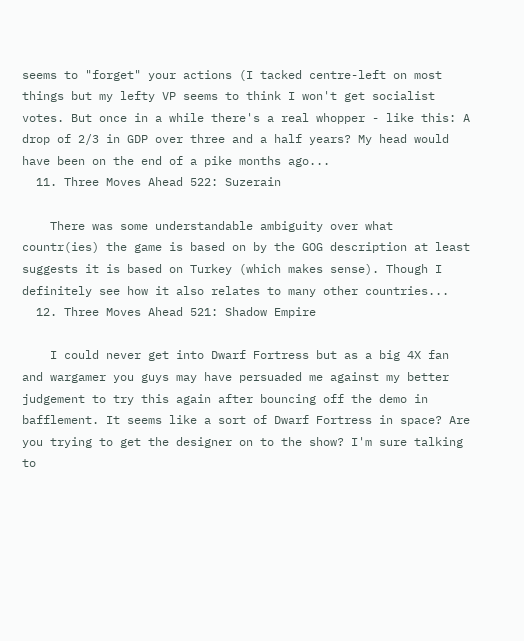seems to "forget" your actions (I tacked centre-left on most things but my lefty VP seems to think I won't get socialist votes. But once in a while there's a real whopper - like this: A drop of 2/3 in GDP over three and a half years? My head would have been on the end of a pike months ago...
  11. Three Moves Ahead 522: Suzerain

    There was some understandable ambiguity over what countr(ies) the game is based on by the GOG description at least suggests it is based on Turkey (which makes sense). Though I definitely see how it also relates to many other countries...
  12. Three Moves Ahead 521: Shadow Empire

    I could never get into Dwarf Fortress but as a big 4X fan and wargamer you guys may have persuaded me against my better judgement to try this again after bouncing off the demo in bafflement. It seems like a sort of Dwarf Fortress in space? Are you trying to get the designer on to the show? I'm sure talking to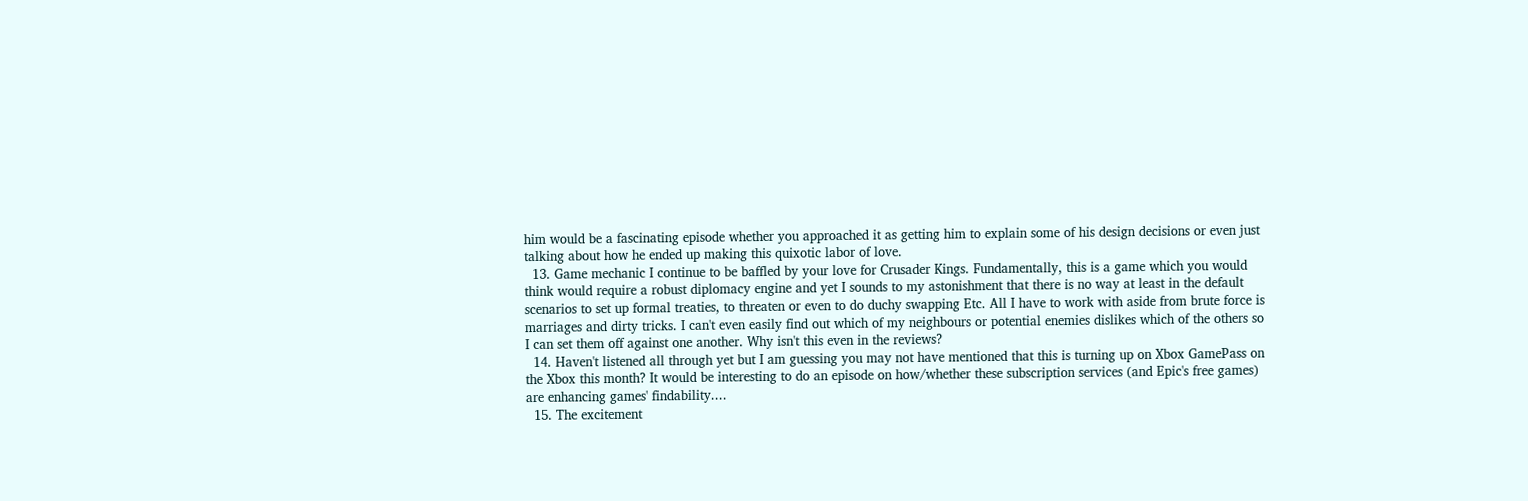him would be a fascinating episode whether you approached it as getting him to explain some of his design decisions or even just talking about how he ended up making this quixotic labor of love.
  13. Game mechanic I continue to be baffled by your love for Crusader Kings. Fundamentally, this is a game which you would think would require a robust diplomacy engine and yet I sounds to my astonishment that there is no way at least in the default scenarios to set up formal treaties, to threaten or even to do duchy swapping Etc. All I have to work with aside from brute force is marriages and dirty tricks. I can't even easily find out which of my neighbours or potential enemies dislikes which of the others so I can set them off against one another. Why isn't this even in the reviews?
  14. Haven't listened all through yet but I am guessing you may not have mentioned that this is turning up on Xbox GamePass on the Xbox this month? It would be interesting to do an episode on how/whether these subscription services (and Epic's free games) are enhancing games' findability....
  15. The excitement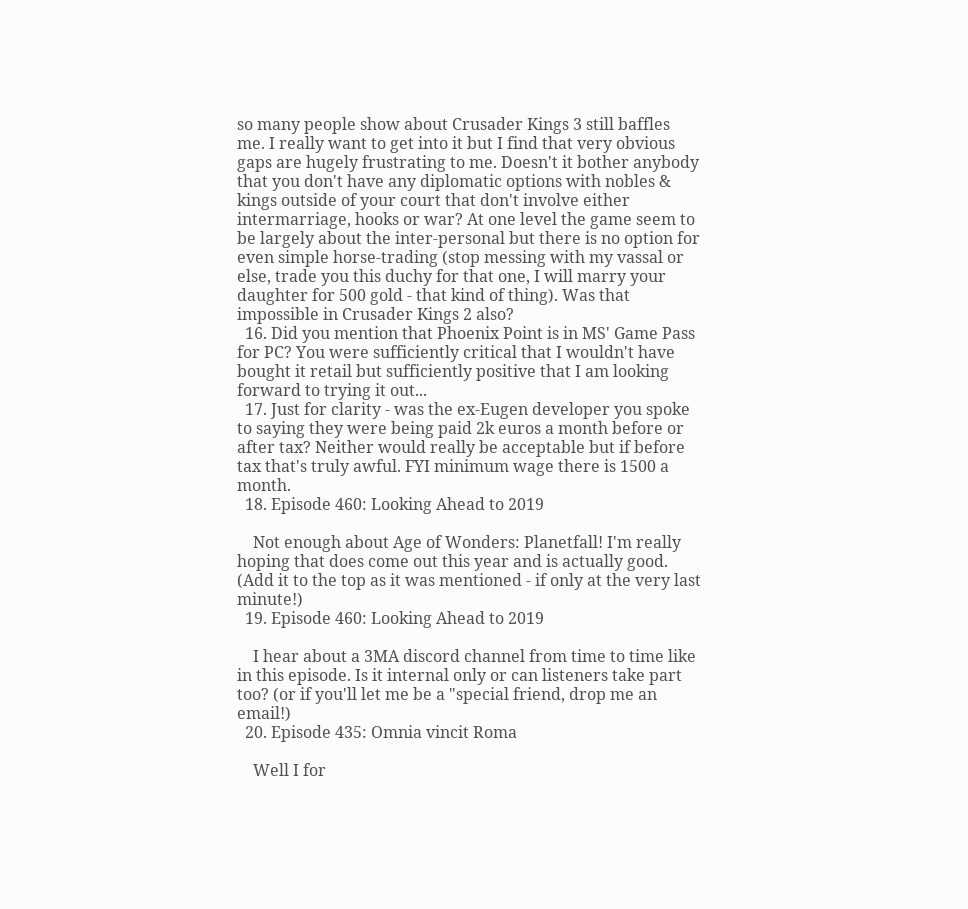so many people show about Crusader Kings 3 still baffles me. I really want to get into it but I find that very obvious gaps are hugely frustrating to me. Doesn't it bother anybody that you don't have any diplomatic options with nobles & kings outside of your court that don't involve either intermarriage, hooks or war? At one level the game seem to be largely about the inter-personal but there is no option for even simple horse-trading (stop messing with my vassal or else, trade you this duchy for that one, I will marry your daughter for 500 gold - that kind of thing). Was that impossible in Crusader Kings 2 also?
  16. Did you mention that Phoenix Point is in MS' Game Pass for PC? You were sufficiently critical that I wouldn't have bought it retail but sufficiently positive that I am looking forward to trying it out...
  17. Just for clarity - was the ex-Eugen developer you spoke to saying they were being paid 2k euros a month before or after tax? Neither would really be acceptable but if before tax that's truly awful. FYI minimum wage there is 1500 a month.
  18. Episode 460: Looking Ahead to 2019

    Not enough about Age of Wonders: Planetfall! I'm really hoping that does come out this year and is actually good. (Add it to the top as it was mentioned - if only at the very last minute!)
  19. Episode 460: Looking Ahead to 2019

    I hear about a 3MA discord channel from time to time like in this episode. Is it internal only or can listeners take part too? (or if you'll let me be a "special friend, drop me an email!)
  20. Episode 435: Omnia vincit Roma

    Well I for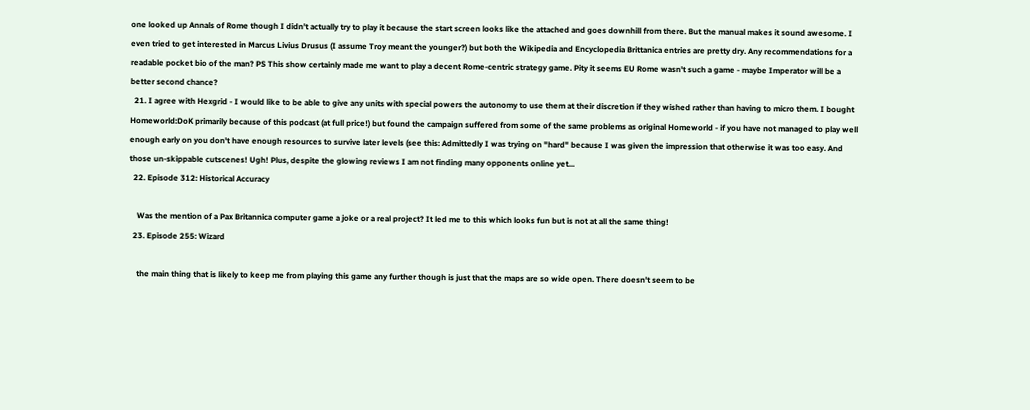one looked up Annals of Rome though I didn't actually try to play it because the start screen looks like the attached and goes downhill from there. But the manual makes it sound awesome. I even tried to get interested in Marcus Livius Drusus (I assume Troy meant the younger?) but both the Wikipedia and Encyclopedia Brittanica entries are pretty dry. Any recommendations for a readable pocket bio of the man? PS This show certainly made me want to play a decent Rome-centric strategy game. Pity it seems EU Rome wasn't such a game - maybe Imperator will be a better second chance?
  21. I agree with Hexgrid - I would like to be able to give any units with special powers the autonomy to use them at their discretion if they wished rather than having to micro them. I bought Homeworld:DoK primarily because of this podcast (at full price!) but found the campaign suffered from some of the same problems as original Homeworld - if you have not managed to play well enough early on you don't have enough resources to survive later levels (see this: Admittedly I was trying on "hard" because I was given the impression that otherwise it was too easy. And those un-skippable cutscenes! Ugh! Plus, despite the glowing reviews I am not finding many opponents online yet...
  22. Episode 312: Historical Accuracy

    Was the mention of a Pax Britannica computer game a joke or a real project? It led me to this which looks fun but is not at all the same thing!
  23. Episode 255: Wizard

    the main thing that is likely to keep me from playing this game any further though is just that the maps are so wide open. There doesn't seem to be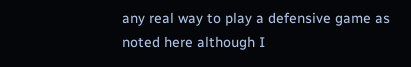any real way to play a defensive game as noted here although I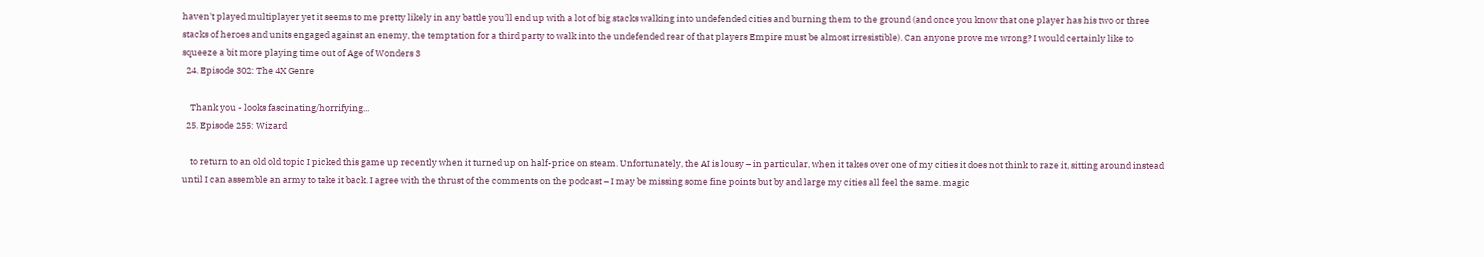haven't played multiplayer yet it seems to me pretty likely in any battle you'll end up with a lot of big stacks walking into undefended cities and burning them to the ground (and once you know that one player has his two or three stacks of heroes and units engaged against an enemy, the temptation for a third party to walk into the undefended rear of that players Empire must be almost irresistible). Can anyone prove me wrong? I would certainly like to squeeze a bit more playing time out of Age of Wonders 3
  24. Episode 302: The 4X Genre

    Thank you - looks fascinating/horrifying...
  25. Episode 255: Wizard

    to return to an old old topic I picked this game up recently when it turned up on half-price on steam. Unfortunately, the AI is lousy – in particular, when it takes over one of my cities it does not think to raze it, sitting around instead until I can assemble an army to take it back. I agree with the thrust of the comments on the podcast – I may be missing some fine points but by and large my cities all feel the same. magic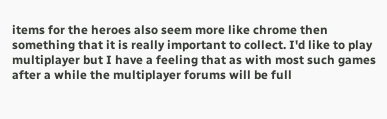items for the heroes also seem more like chrome then something that it is really important to collect. I'd like to play multiplayer but I have a feeling that as with most such games after a while the multiplayer forums will be full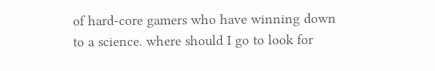of hard-core gamers who have winning down to a science. where should I go to look for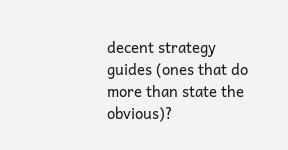decent strategy guides (ones that do more than state the obvious)?